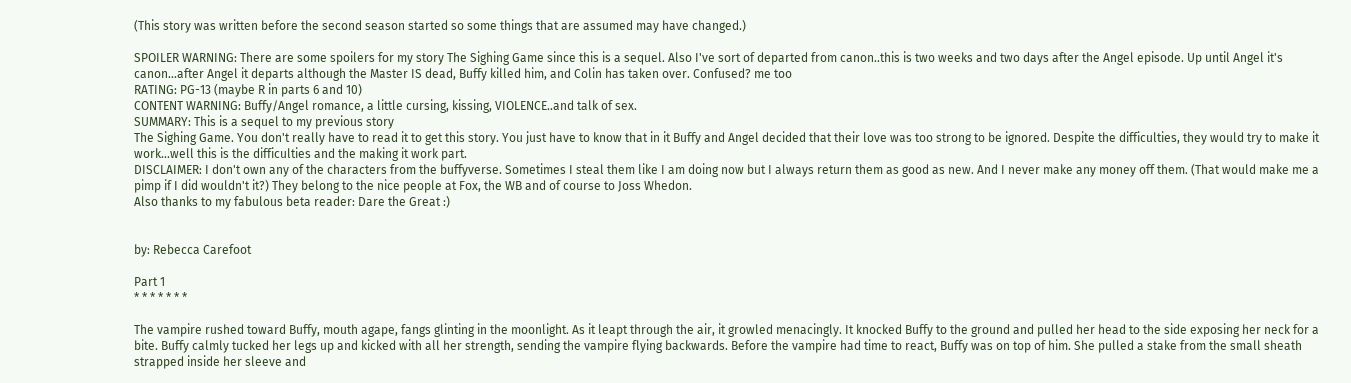(This story was written before the second season started so some things that are assumed may have changed.)

SPOILER WARNING: There are some spoilers for my story The Sighing Game since this is a sequel. Also I've sort of departed from canon..this is two weeks and two days after the Angel episode. Up until Angel it's canon...after Angel it departs although the Master IS dead, Buffy killed him, and Colin has taken over. Confused? me too
RATING: PG-13 (maybe R in parts 6 and 10)
CONTENT WARNING: Buffy/Angel romance, a little cursing, kissing, VIOLENCE..and talk of sex.
SUMMARY: This is a sequel to my previous story
The Sighing Game. You don't really have to read it to get this story. You just have to know that in it Buffy and Angel decided that their love was too strong to be ignored. Despite the difficulties, they would try to make it work...well this is the difficulties and the making it work part.
DISCLAIMER: I don't own any of the characters from the buffyverse. Sometimes I steal them like I am doing now but I always return them as good as new. And I never make any money off them. (That would make me a pimp if I did wouldn't it?) They belong to the nice people at Fox, the WB and of course to Joss Whedon.
Also thanks to my fabulous beta reader: Dare the Great :)


by: Rebecca Carefoot

Part 1
* * * * * * *

The vampire rushed toward Buffy, mouth agape, fangs glinting in the moonlight. As it leapt through the air, it growled menacingly. It knocked Buffy to the ground and pulled her head to the side exposing her neck for a bite. Buffy calmly tucked her legs up and kicked with all her strength, sending the vampire flying backwards. Before the vampire had time to react, Buffy was on top of him. She pulled a stake from the small sheath strapped inside her sleeve and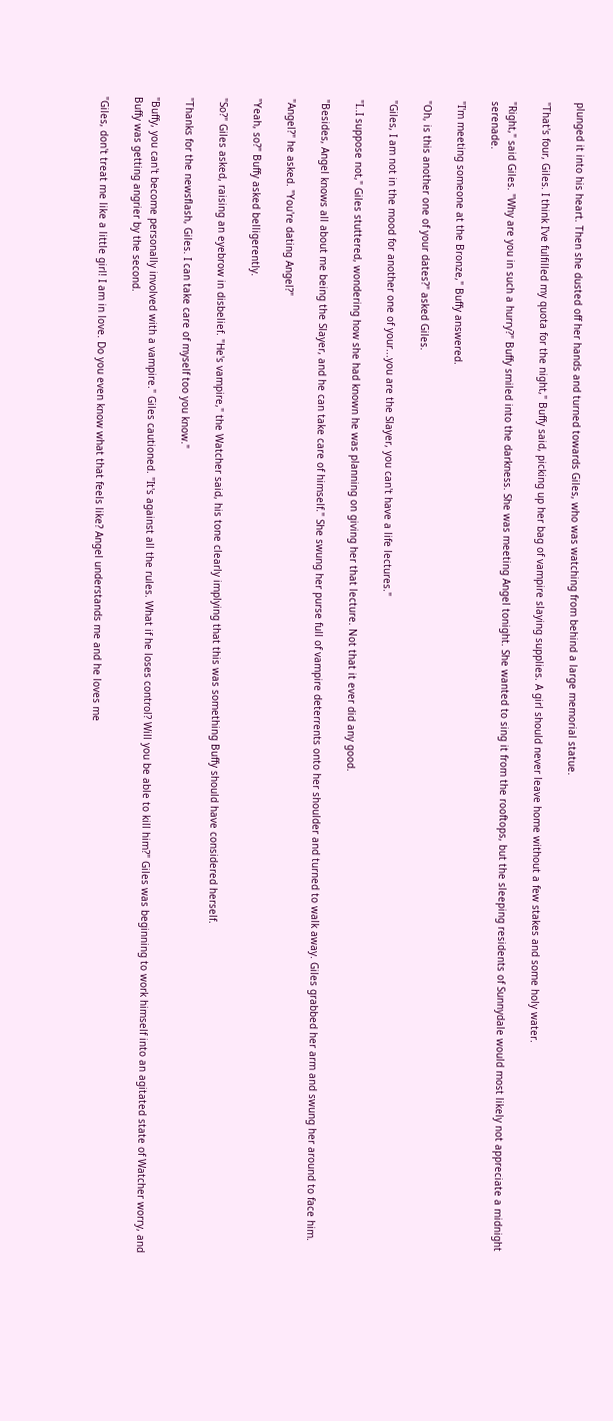plunged it into his heart. Then she dusted off her hands and turned towards Giles, who was watching from behind a large memorial statue.

"That's four, Giles. I think I've fulfilled my quota for the night," Buffy said, picking up her bag of vampire slaying supplies. A girl should never leave home without a few stakes and some holy water.

"Right," said Giles. "Why are you in such a hurry?" Buffy smiled into the darkness. She was meeting Angel tonight. She wanted to sing it from the rooftops, but the sleeping residents of Sunnydale would most likely not appreciate a midnight serenade.

"I'm meeting someone at the Bronze," Buffy answered.

"Oh, is this another one of your dates?" asked Giles.

"Giles, I am not in the mood for another one of your...you are the Slayer, you can't have a life lectures."

"I..I suppose not," Giles stuttered, wondering how she had known he was planning on giving her that lecture. Not that it ever did any good.

"Besides, Angel knows all about me being the Slayer, and he can take care of himself." She swung her purse full of vampire deterrents onto her shoulder and turned to walk away. Giles grabbed her arm and swung her around to face him.

"Angel?" he asked. "You're dating Angel?"

"Yeah, so?" Buffy asked belligerently.

"So?" Giles asked, raising an eyebrow in disbelief. "He's vampire," the Watcher said, his tone clearly implying that this was something Buffy should have considered herself.

"Thanks for the newsflash, Giles. I can take care of myself too you know."

"Buffy, you can't become personally involved with a vampire." Giles cautioned. "It's against all the rules. What if he loses control? Will you be able to kill him?" Giles was beginning to work himself into an agitated state of Watcher worry, and Buffy was getting angrier by the second.

"Giles, don't treat me like a little girl! I am in love. Do you even know what that feels like? Angel understands me and he loves me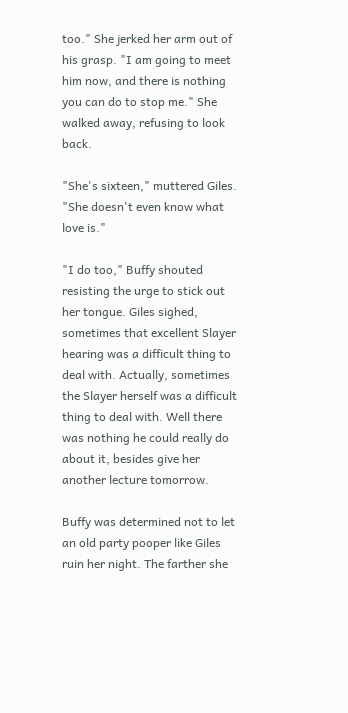too." She jerked her arm out of his grasp. "I am going to meet him now, and there is nothing you can do to stop me." She walked away, refusing to look back.

"She's sixteen," muttered Giles. "She doesn't even know what love is."

"I do too," Buffy shouted resisting the urge to stick out her tongue. Giles sighed, sometimes that excellent Slayer hearing was a difficult thing to deal with. Actually, sometimes the Slayer herself was a difficult thing to deal with. Well there was nothing he could really do about it, besides give her another lecture tomorrow.

Buffy was determined not to let an old party pooper like Giles ruin her night. The farther she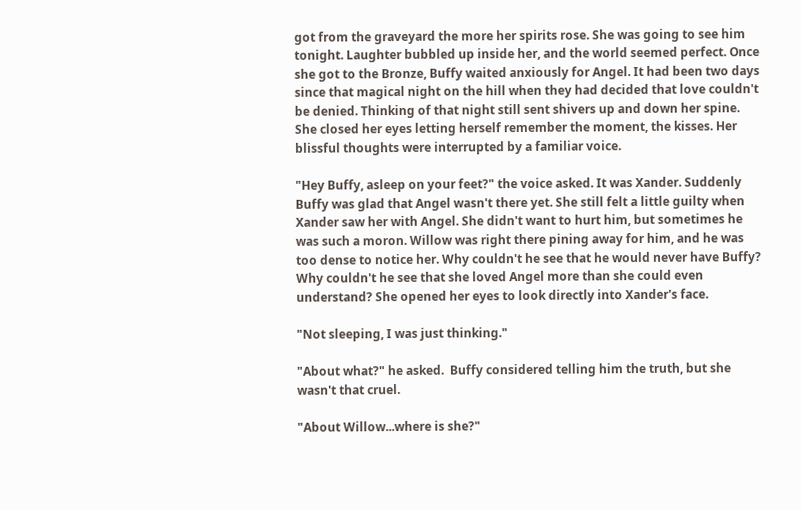got from the graveyard the more her spirits rose. She was going to see him tonight. Laughter bubbled up inside her, and the world seemed perfect. Once she got to the Bronze, Buffy waited anxiously for Angel. It had been two days since that magical night on the hill when they had decided that love couldn't be denied. Thinking of that night still sent shivers up and down her spine. She closed her eyes letting herself remember the moment, the kisses. Her blissful thoughts were interrupted by a familiar voice.

"Hey Buffy, asleep on your feet?" the voice asked. It was Xander. Suddenly Buffy was glad that Angel wasn't there yet. She still felt a little guilty when Xander saw her with Angel. She didn't want to hurt him, but sometimes he was such a moron. Willow was right there pining away for him, and he was too dense to notice her. Why couldn't he see that he would never have Buffy? Why couldn't he see that she loved Angel more than she could even understand? She opened her eyes to look directly into Xander's face.

"Not sleeping, I was just thinking."

"About what?" he asked.  Buffy considered telling him the truth, but she wasn't that cruel.

"About Willow...where is she?"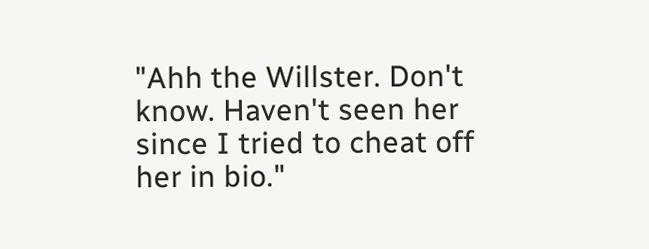"Ahh the Willster. Don't know. Haven't seen her since I tried to cheat off her in bio."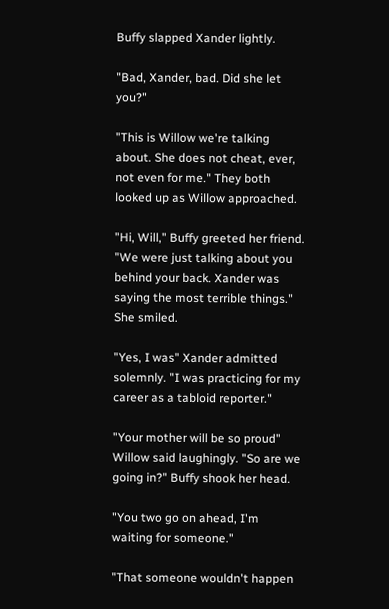Buffy slapped Xander lightly.

"Bad, Xander, bad. Did she let you?"

"This is Willow we're talking about. She does not cheat, ever, not even for me." They both looked up as Willow approached.

"Hi, Will," Buffy greeted her friend. "We were just talking about you behind your back. Xander was saying the most terrible things." She smiled.

"Yes, I was" Xander admitted solemnly. "I was practicing for my career as a tabloid reporter."

"Your mother will be so proud" Willow said laughingly. "So are we going in?" Buffy shook her head.

"You two go on ahead, I'm waiting for someone."

"That someone wouldn't happen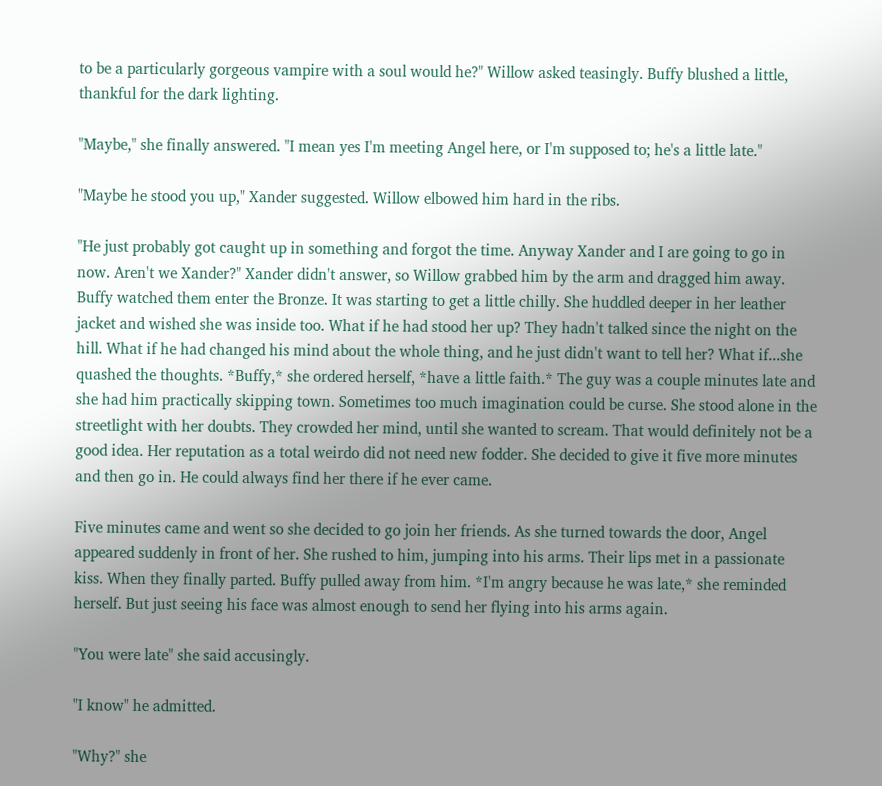to be a particularly gorgeous vampire with a soul would he?" Willow asked teasingly. Buffy blushed a little, thankful for the dark lighting.

"Maybe," she finally answered. "I mean yes I'm meeting Angel here, or I'm supposed to; he's a little late."

"Maybe he stood you up," Xander suggested. Willow elbowed him hard in the ribs.

"He just probably got caught up in something and forgot the time. Anyway Xander and I are going to go in now. Aren't we Xander?" Xander didn't answer, so Willow grabbed him by the arm and dragged him away. Buffy watched them enter the Bronze. It was starting to get a little chilly. She huddled deeper in her leather jacket and wished she was inside too. What if he had stood her up? They hadn't talked since the night on the hill. What if he had changed his mind about the whole thing, and he just didn't want to tell her? What if...she quashed the thoughts. *Buffy,* she ordered herself, *have a little faith.* The guy was a couple minutes late and she had him practically skipping town. Sometimes too much imagination could be curse. She stood alone in the streetlight with her doubts. They crowded her mind, until she wanted to scream. That would definitely not be a good idea. Her reputation as a total weirdo did not need new fodder. She decided to give it five more minutes and then go in. He could always find her there if he ever came.

Five minutes came and went so she decided to go join her friends. As she turned towards the door, Angel appeared suddenly in front of her. She rushed to him, jumping into his arms. Their lips met in a passionate kiss. When they finally parted. Buffy pulled away from him. *I'm angry because he was late,* she reminded herself. But just seeing his face was almost enough to send her flying into his arms again.

"You were late" she said accusingly.

"I know" he admitted.

"Why?" she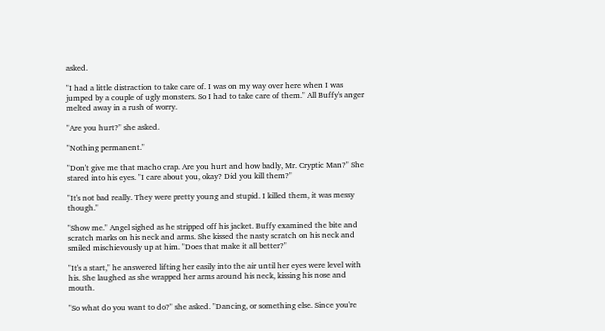asked.

"I had a little distraction to take care of. I was on my way over here when I was jumped by a couple of ugly monsters. So I had to take care of them." All Buffy's anger melted away in a rush of worry.

"Are you hurt?" she asked.

"Nothing permanent."

"Don't give me that macho crap. Are you hurt and how badly, Mr. Cryptic Man?" She stared into his eyes. "I care about you, okay? Did you kill them?"

"It's not bad really. They were pretty young and stupid. I killed them, it was messy though."

"Show me." Angel sighed as he stripped off his jacket. Buffy examined the bite and scratch marks on his neck and arms. She kissed the nasty scratch on his neck and smiled mischievously up at him. "Does that make it all better?"

"It's a start," he answered lifting her easily into the air until her eyes were level with his. She laughed as she wrapped her arms around his neck, kissing his nose and mouth.

"So what do you want to do?" she asked. "Dancing, or something else. Since you're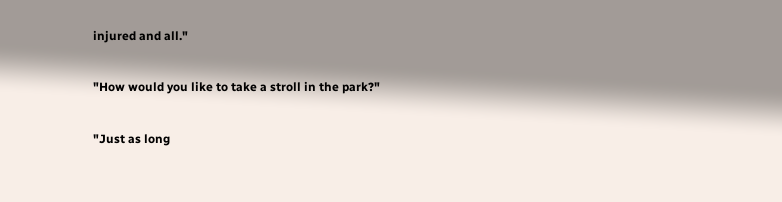injured and all."

"How would you like to take a stroll in the park?"

"Just as long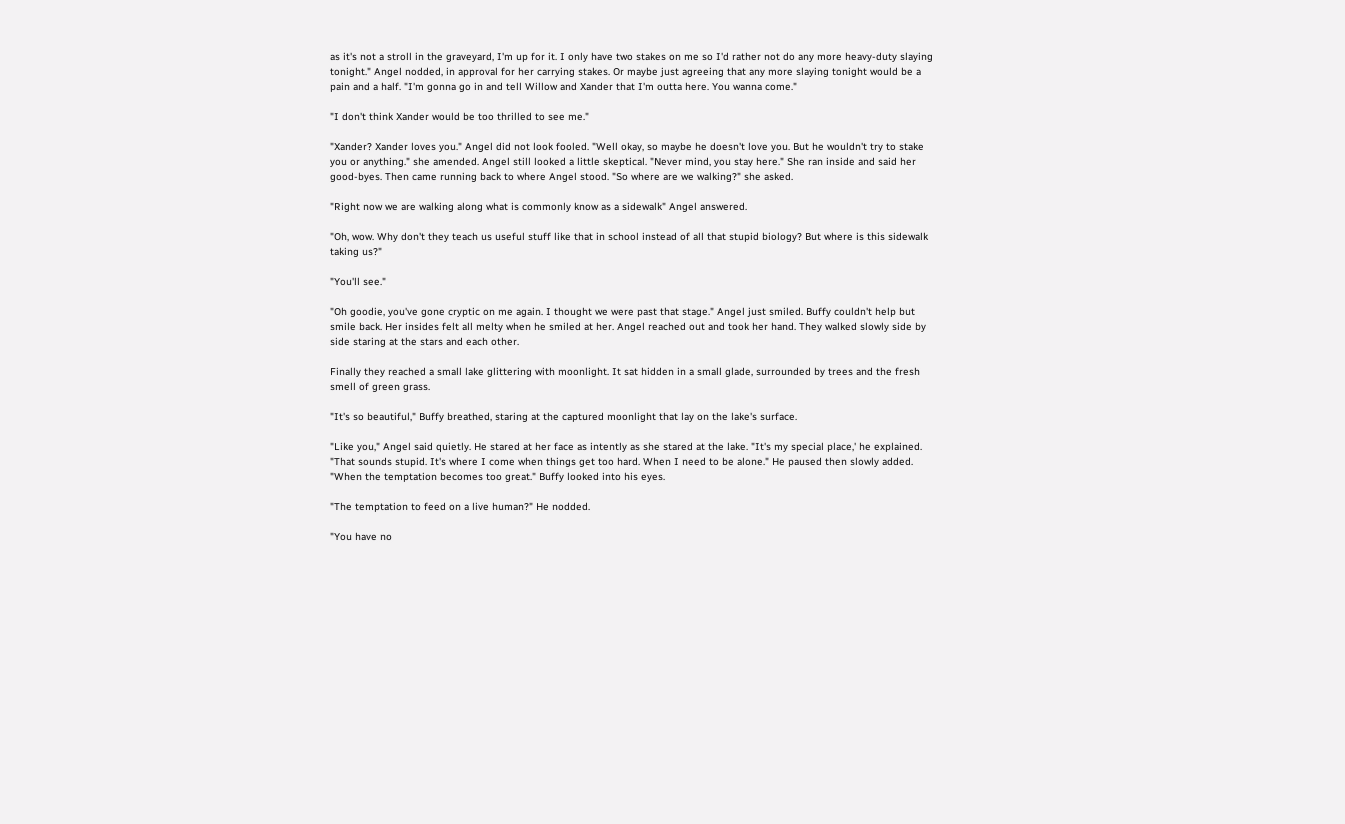as it's not a stroll in the graveyard, I'm up for it. I only have two stakes on me so I'd rather not do any more heavy-duty slaying tonight." Angel nodded, in approval for her carrying stakes. Or maybe just agreeing that any more slaying tonight would be a pain and a half. "I'm gonna go in and tell Willow and Xander that I'm outta here. You wanna come."

"I don't think Xander would be too thrilled to see me."

"Xander? Xander loves you." Angel did not look fooled. "Well okay, so maybe he doesn't love you. But he wouldn't try to stake you or anything." she amended. Angel still looked a little skeptical. "Never mind, you stay here." She ran inside and said her good-byes. Then came running back to where Angel stood. "So where are we walking?" she asked.

"Right now we are walking along what is commonly know as a sidewalk" Angel answered.

"Oh, wow. Why don't they teach us useful stuff like that in school instead of all that stupid biology? But where is this sidewalk taking us?"

"You'll see."

"Oh goodie, you've gone cryptic on me again. I thought we were past that stage." Angel just smiled. Buffy couldn't help but smile back. Her insides felt all melty when he smiled at her. Angel reached out and took her hand. They walked slowly side by side staring at the stars and each other.

Finally they reached a small lake glittering with moonlight. It sat hidden in a small glade, surrounded by trees and the fresh smell of green grass.

"It's so beautiful," Buffy breathed, staring at the captured moonlight that lay on the lake's surface.

"Like you," Angel said quietly. He stared at her face as intently as she stared at the lake. "It's my special place,' he explained. "That sounds stupid. It's where I come when things get too hard. When I need to be alone." He paused then slowly added. "When the temptation becomes too great." Buffy looked into his eyes.

"The temptation to feed on a live human?" He nodded.

"You have no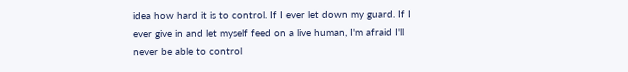idea how hard it is to control. If I ever let down my guard. If I ever give in and let myself feed on a live human, I'm afraid I'll never be able to control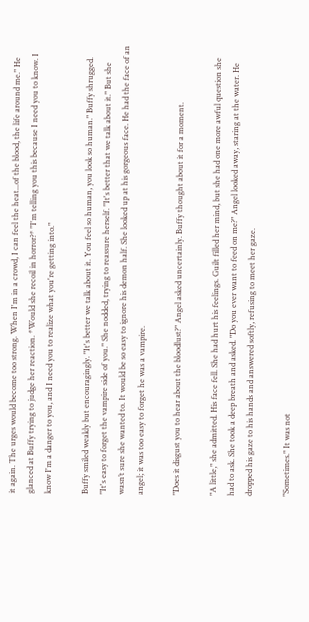it again. The urges would become too strong. When I'm in a crowd, I can feel the heat...of the blood, the life around me." He glanced at Buffy trying to judge her reaction. *Would she recoil in horror?* "I'm telling you this because I need you to know. I know I'm a danger to you, and I need you to realize what you're getting into."

Buffy smiled weakly but encouragingly. "It's better we talk about it. You feel so human, you look so human." Buffy shrugged. "It's easy to forget the vampire side of you." She nodded, trying to reassure herself. "It's better that we talk about it." But she wasn’t sure she wanted to. It would be so easy to ignore his demon half. She looked up at his gorgeous face. He had the face of an angel; it was too easy to forget he was a vampire.

"Does it disgust you to hear about the bloodlust?" Angel asked uncertainly. Buffy thought about it for a moment.

"A little," she admitted. His face fell. She had hurt his feelings. Guilt filled her mind, but she had one more awful question she had to ask. She took a deep breath and asked. "Do you ever want to feed on me?" Angel looked away, staring at the water. He dropped his gaze to his hands and answered softly, refusing to meet her gaze.

"Sometimes." It was not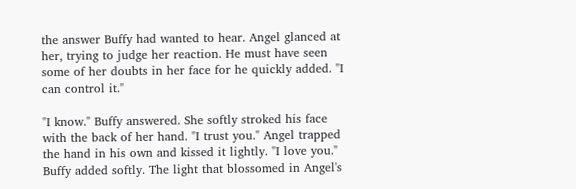the answer Buffy had wanted to hear. Angel glanced at her, trying to judge her reaction. He must have seen some of her doubts in her face for he quickly added. "I can control it."

"I know." Buffy answered. She softly stroked his face with the back of her hand. "I trust you." Angel trapped the hand in his own and kissed it lightly. "I love you." Buffy added softly. The light that blossomed in Angel's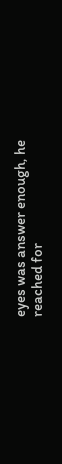eyes was answer enough, he reached for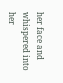her face and whispered into her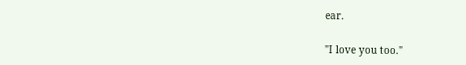ear.

"I love you too."